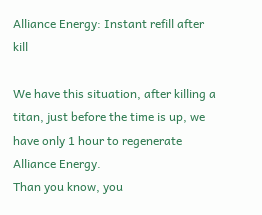Alliance Energy: Instant refill after kill

We have this situation, after killing a titan, just before the time is up, we have only 1 hour to regenerate Alliance Energy.
Than you know, you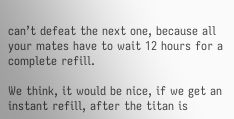can’t defeat the next one, because all your mates have to wait 12 hours for a complete refill.

We think, it would be nice, if we get an instant refill, after the titan is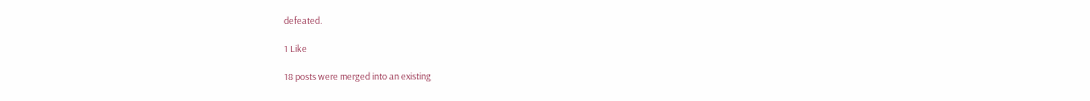defeated.

1 Like

18 posts were merged into an existing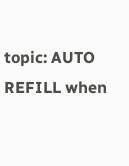topic: AUTO REFILL when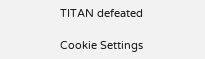TITAN defeated

Cookie Settings